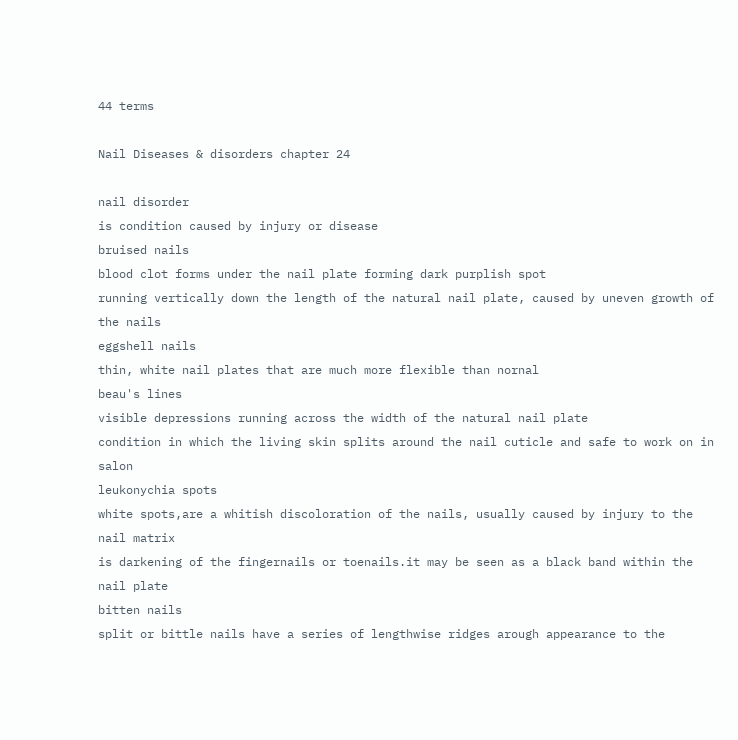44 terms

Nail Diseases & disorders chapter 24

nail disorder
is condition caused by injury or disease
bruised nails
blood clot forms under the nail plate forming dark purplish spot
running vertically down the length of the natural nail plate, caused by uneven growth of the nails
eggshell nails
thin, white nail plates that are much more flexible than nornal
beau's lines
visible depressions running across the width of the natural nail plate
condition in which the living skin splits around the nail cuticle and safe to work on in salon
leukonychia spots
white spots,are a whitish discoloration of the nails, usually caused by injury to the nail matrix
is darkening of the fingernails or toenails.it may be seen as a black band within the nail plate
bitten nails
split or bittle nails have a series of lengthwise ridges arough appearance to the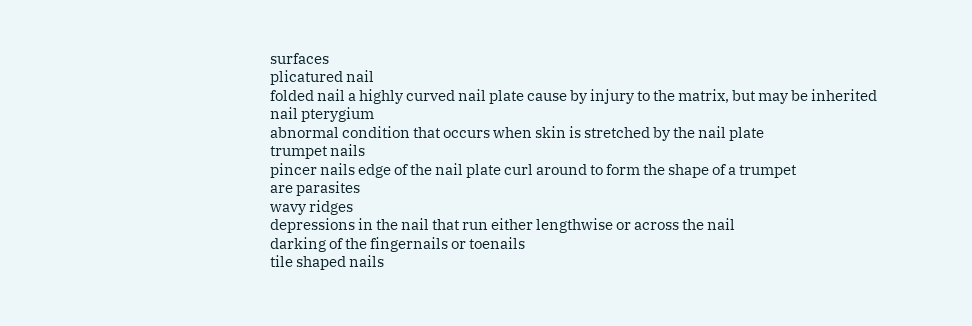surfaces
plicatured nail
folded nail a highly curved nail plate cause by injury to the matrix, but may be inherited
nail pterygium
abnormal condition that occurs when skin is stretched by the nail plate
trumpet nails
pincer nails edge of the nail plate curl around to form the shape of a trumpet
are parasites
wavy ridges
depressions in the nail that run either lengthwise or across the nail
darking of the fingernails or toenails
tile shaped nails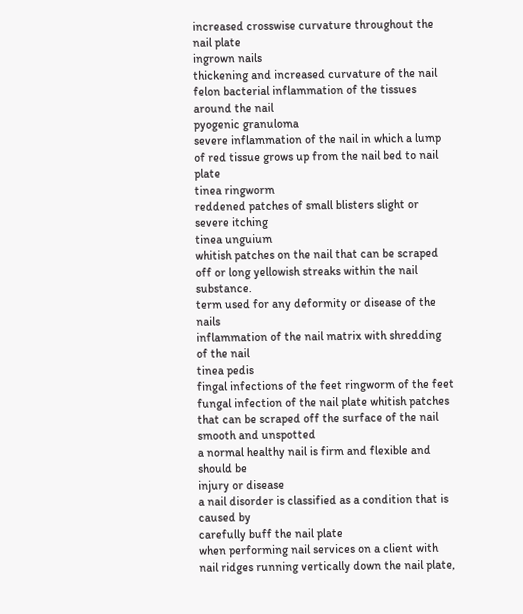increased crosswise curvature throughout the nail plate
ingrown nails
thickening and increased curvature of the nail
felon bacterial inflammation of the tissues around the nail
pyogenic granuloma
severe inflammation of the nail in which a lump of red tissue grows up from the nail bed to nail plate
tinea ringworm
reddened patches of small blisters slight or severe itching
tinea unguium
whitish patches on the nail that can be scraped off or long yellowish streaks within the nail substance.
term used for any deformity or disease of the nails
inflammation of the nail matrix with shredding of the nail
tinea pedis
fingal infections of the feet ringworm of the feet
fungal infection of the nail plate whitish patches that can be scraped off the surface of the nail
smooth and unspotted
a normal healthy nail is firm and flexible and should be
injury or disease
a nail disorder is classified as a condition that is caused by
carefully buff the nail plate
when performing nail services on a client with nail ridges running vertically down the nail plate,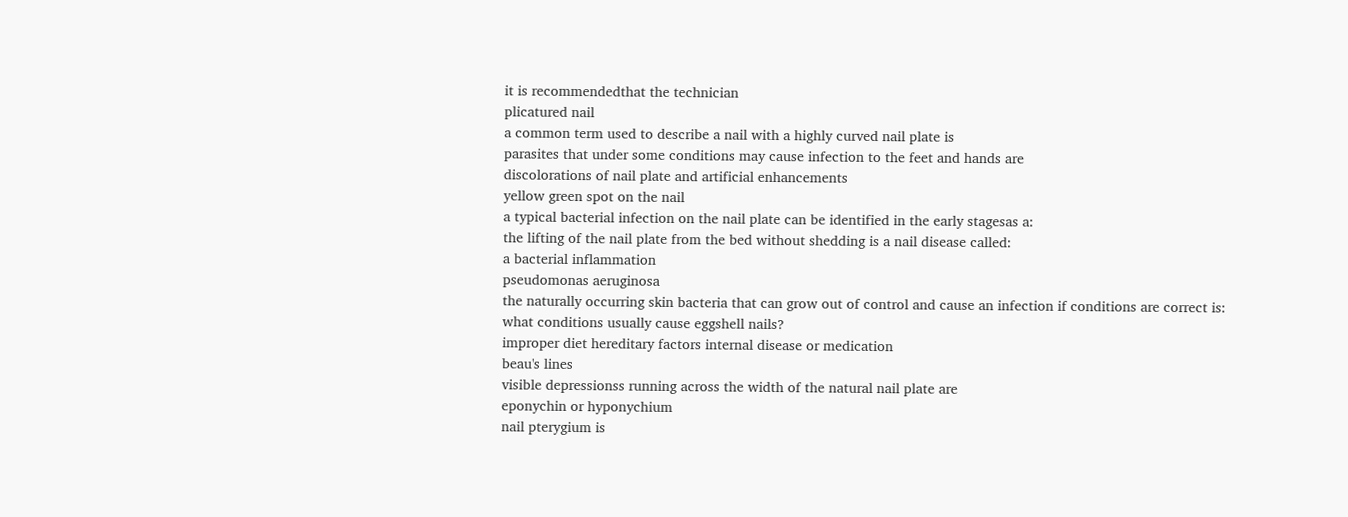it is recommendedthat the technician
plicatured nail
a common term used to describe a nail with a highly curved nail plate is
parasites that under some conditions may cause infection to the feet and hands are
discolorations of nail plate and artificial enhancements
yellow green spot on the nail
a typical bacterial infection on the nail plate can be identified in the early stagesas a:
the lifting of the nail plate from the bed without shedding is a nail disease called:
a bacterial inflammation
pseudomonas aeruginosa
the naturally occurring skin bacteria that can grow out of control and cause an infection if conditions are correct is:
what conditions usually cause eggshell nails?
improper diet hereditary factors internal disease or medication
beau's lines
visible depressionss running across the width of the natural nail plate are
eponychin or hyponychium
nail pterygium is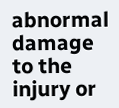abnormal damage to the
injury or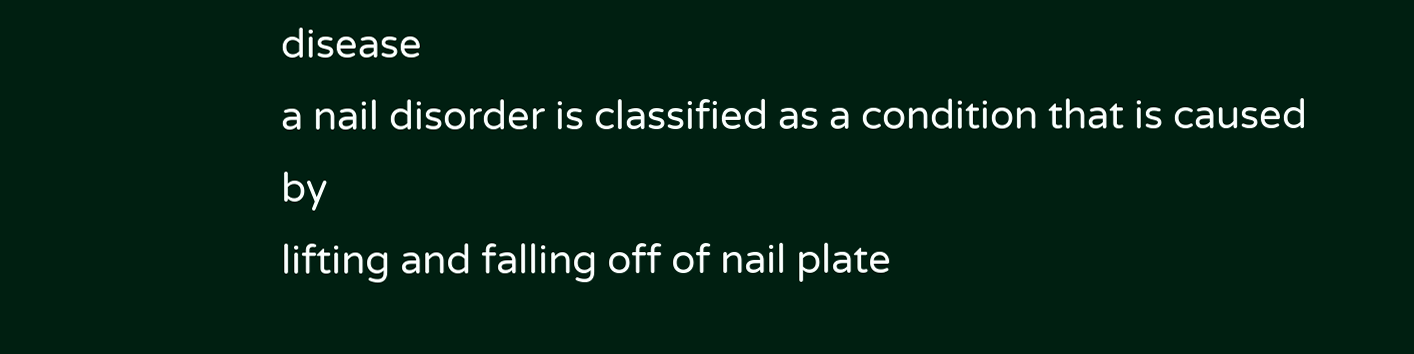disease
a nail disorder is classified as a condition that is caused by
lifting and falling off of nail plate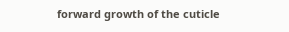forward growth of the cuticle